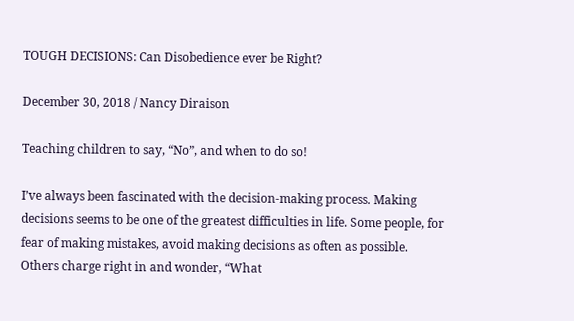TOUGH DECISIONS: Can Disobedience ever be Right?

December 30, 2018 / Nancy Diraison

Teaching children to say, “No”, and when to do so!

I’ve always been fascinated with the decision-making process. Making decisions seems to be one of the greatest difficulties in life. Some people, for fear of making mistakes, avoid making decisions as often as possible. Others charge right in and wonder, “What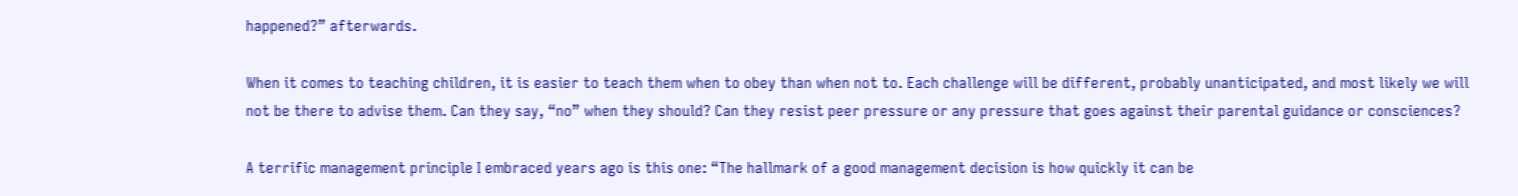happened?” afterwards.

When it comes to teaching children, it is easier to teach them when to obey than when not to. Each challenge will be different, probably unanticipated, and most likely we will not be there to advise them. Can they say, “no” when they should? Can they resist peer pressure or any pressure that goes against their parental guidance or consciences?

A terrific management principle I embraced years ago is this one: “The hallmark of a good management decision is how quickly it can be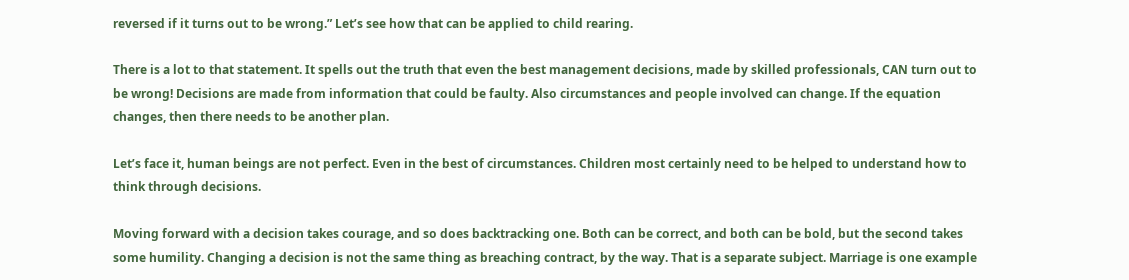reversed if it turns out to be wrong.” Let’s see how that can be applied to child rearing.

There is a lot to that statement. It spells out the truth that even the best management decisions, made by skilled professionals, CAN turn out to be wrong! Decisions are made from information that could be faulty. Also circumstances and people involved can change. If the equation changes, then there needs to be another plan.

Let’s face it, human beings are not perfect. Even in the best of circumstances. Children most certainly need to be helped to understand how to think through decisions.

Moving forward with a decision takes courage, and so does backtracking one. Both can be correct, and both can be bold, but the second takes some humility. Changing a decision is not the same thing as breaching contract, by the way. That is a separate subject. Marriage is one example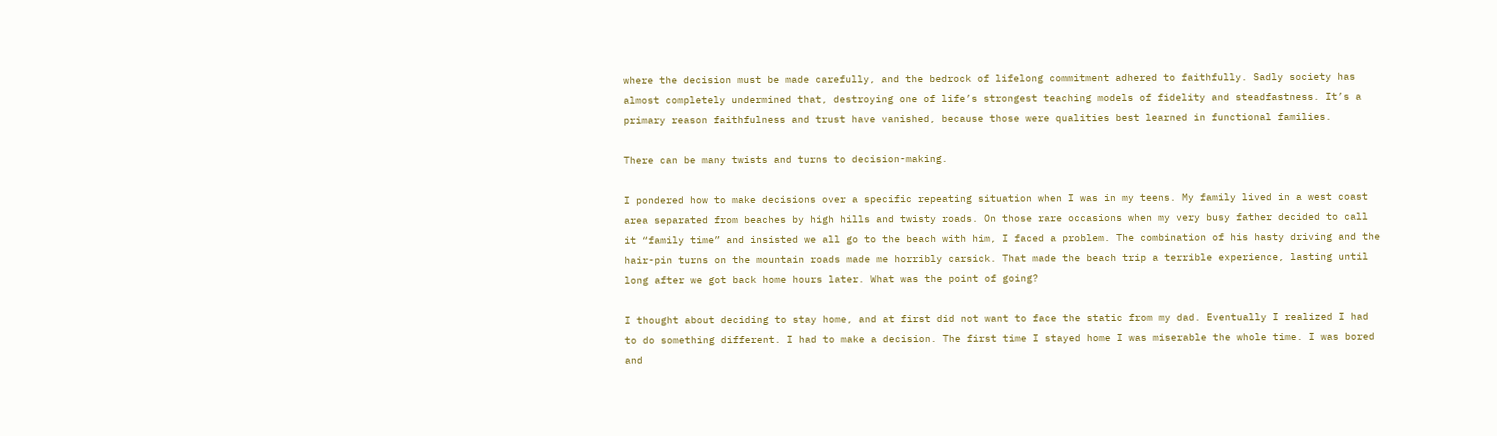where the decision must be made carefully, and the bedrock of lifelong commitment adhered to faithfully. Sadly society has almost completely undermined that, destroying one of life’s strongest teaching models of fidelity and steadfastness. It’s a primary reason faithfulness and trust have vanished, because those were qualities best learned in functional families.

There can be many twists and turns to decision-making.

I pondered how to make decisions over a specific repeating situation when I was in my teens. My family lived in a west coast area separated from beaches by high hills and twisty roads. On those rare occasions when my very busy father decided to call it “family time” and insisted we all go to the beach with him, I faced a problem. The combination of his hasty driving and the hair-pin turns on the mountain roads made me horribly carsick. That made the beach trip a terrible experience, lasting until long after we got back home hours later. What was the point of going?

I thought about deciding to stay home, and at first did not want to face the static from my dad. Eventually I realized I had to do something different. I had to make a decision. The first time I stayed home I was miserable the whole time. I was bored and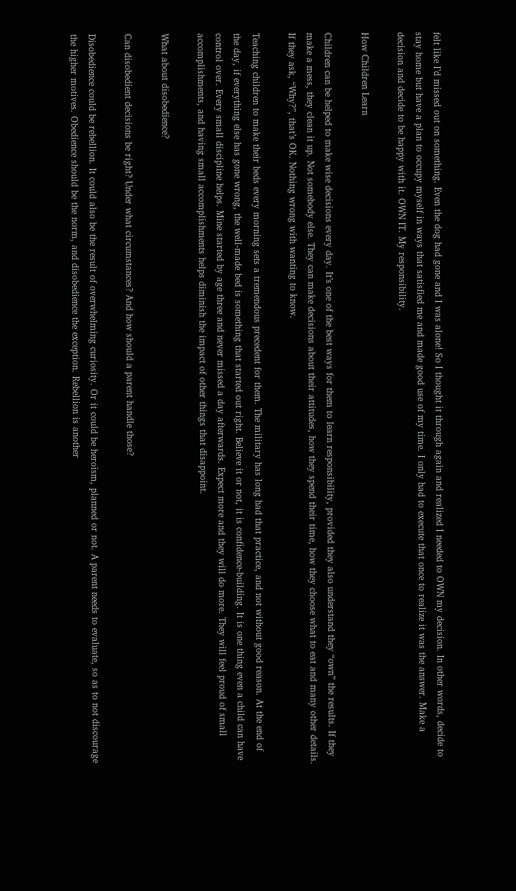felt like I’d missed out on something. Even the dog had gone and I was alone! So I thought it through again and realized I needed to OWN my decision. In other words, decide to stay home but have a plan to occupy myself in ways that satisfied me and made good use of my time. I only had to execute that once to realize it was the answer. Make a decision and decide to be happy with it. OWN IT. My responsibility.

How Children Learn

Children can be helped to make wise decisions every day. It’s one of the best ways for them to learn responsibility, provided they also understand they “own” the results. If they make a mess, they clean it up. Not somebody else. They can make decisions about their attitudes, how they spend their time, how they choose what to eat and many other details. If they ask, “Why?”, that’s OK. Nothing wrong with wanting to know.

Teaching children to make their beds every morning sets a tremendous precedent for them. The military has long had that practice, and not without good reason. At the end of the day, if everything else has gone wrong, the well-made bed is something that started out right. Believe it or not, it is confidence-building. It is one thing even a child can have control over. Every small discipline helps. Mine started by age three and never missed a day afterwards. Expect more and they will do more. They will feel proud of small accomplishments, and having small accomplishments helps diminish the impact of other things that disappoint.

What about disobedience?

Can disobedient decisions be right? Under what circumstances? And how should a parent handle those?

Disobedience could be rebellion. It could also be the result of overwhelming curiosity. Or it could be heroism, planned or not. A parent needs to evaluate, so as to not discourage the higher motives. Obedience should be the norm, and disobedience the exception. Rebellion is another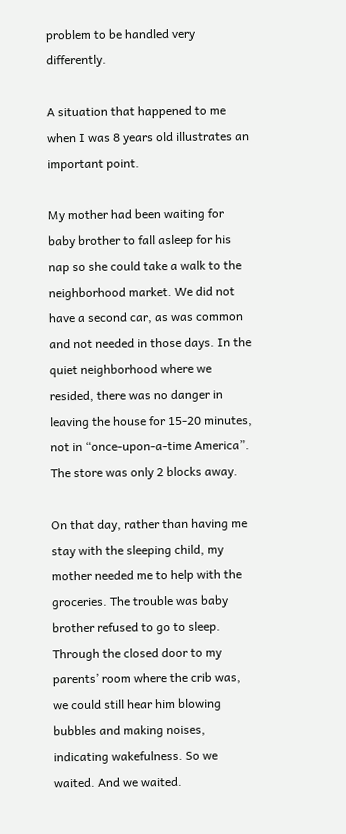problem to be handled very differently.

A situation that happened to me when I was 8 years old illustrates an important point.

My mother had been waiting for baby brother to fall asleep for his nap so she could take a walk to the neighborhood market. We did not have a second car, as was common and not needed in those days. In the quiet neighborhood where we resided, there was no danger in leaving the house for 15-20 minutes, not in “once-upon-a-time America”. The store was only 2 blocks away.

On that day, rather than having me stay with the sleeping child, my mother needed me to help with the groceries. The trouble was baby brother refused to go to sleep. Through the closed door to my parents’ room where the crib was, we could still hear him blowing bubbles and making noises, indicating wakefulness. So we waited. And we waited.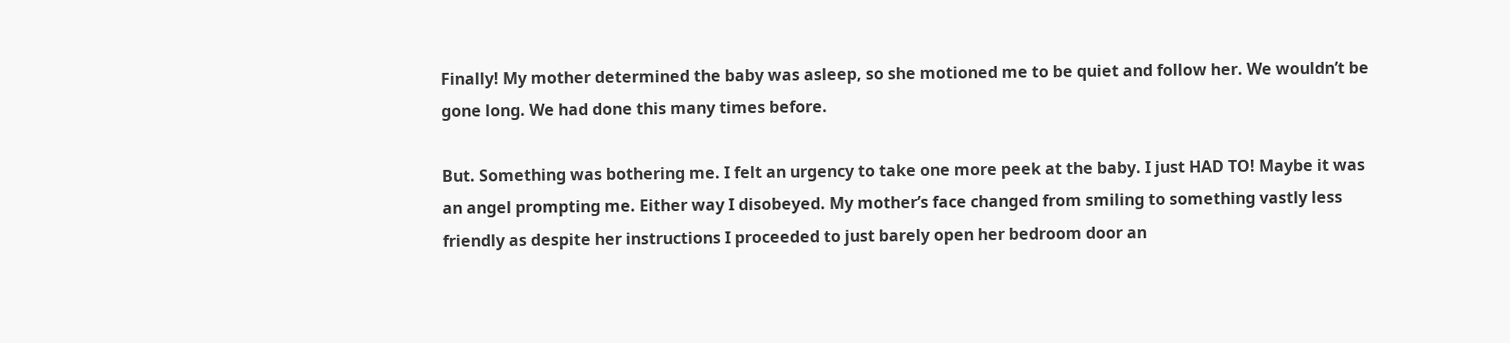Finally! My mother determined the baby was asleep, so she motioned me to be quiet and follow her. We wouldn’t be gone long. We had done this many times before.

But. Something was bothering me. I felt an urgency to take one more peek at the baby. I just HAD TO! Maybe it was an angel prompting me. Either way I disobeyed. My mother’s face changed from smiling to something vastly less friendly as despite her instructions I proceeded to just barely open her bedroom door an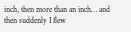inch, then more than an inch… and then suddenly I flew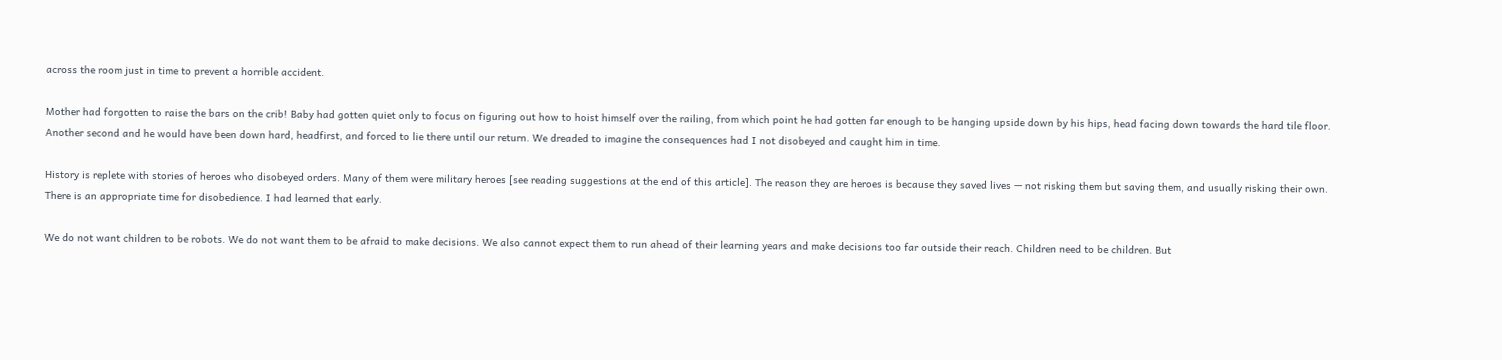across the room just in time to prevent a horrible accident.

Mother had forgotten to raise the bars on the crib! Baby had gotten quiet only to focus on figuring out how to hoist himself over the railing, from which point he had gotten far enough to be hanging upside down by his hips, head facing down towards the hard tile floor. Another second and he would have been down hard, headfirst, and forced to lie there until our return. We dreaded to imagine the consequences had I not disobeyed and caught him in time.

History is replete with stories of heroes who disobeyed orders. Many of them were military heroes [see reading suggestions at the end of this article]. The reason they are heroes is because they saved lives — not risking them but saving them, and usually risking their own. There is an appropriate time for disobedience. I had learned that early.

We do not want children to be robots. We do not want them to be afraid to make decisions. We also cannot expect them to run ahead of their learning years and make decisions too far outside their reach. Children need to be children. But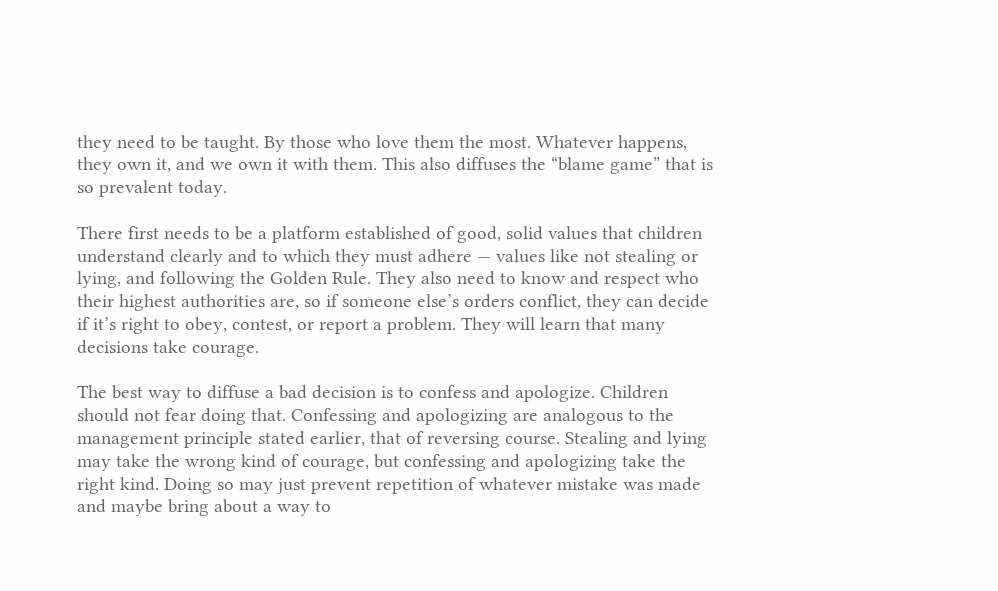they need to be taught. By those who love them the most. Whatever happens, they own it, and we own it with them. This also diffuses the “blame game” that is so prevalent today.

There first needs to be a platform established of good, solid values that children understand clearly and to which they must adhere — values like not stealing or lying, and following the Golden Rule. They also need to know and respect who their highest authorities are, so if someone else’s orders conflict, they can decide if it’s right to obey, contest, or report a problem. They will learn that many decisions take courage.

The best way to diffuse a bad decision is to confess and apologize. Children should not fear doing that. Confessing and apologizing are analogous to the management principle stated earlier, that of reversing course. Stealing and lying may take the wrong kind of courage, but confessing and apologizing take the right kind. Doing so may just prevent repetition of whatever mistake was made and maybe bring about a way to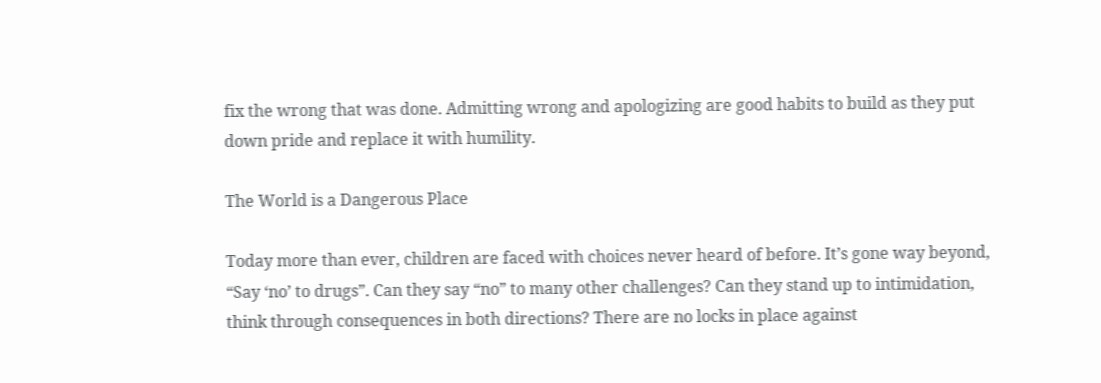fix the wrong that was done. Admitting wrong and apologizing are good habits to build as they put down pride and replace it with humility.

The World is a Dangerous Place

Today more than ever, children are faced with choices never heard of before. It’s gone way beyond, “Say ‘no’ to drugs”. Can they say “no” to many other challenges? Can they stand up to intimidation, think through consequences in both directions? There are no locks in place against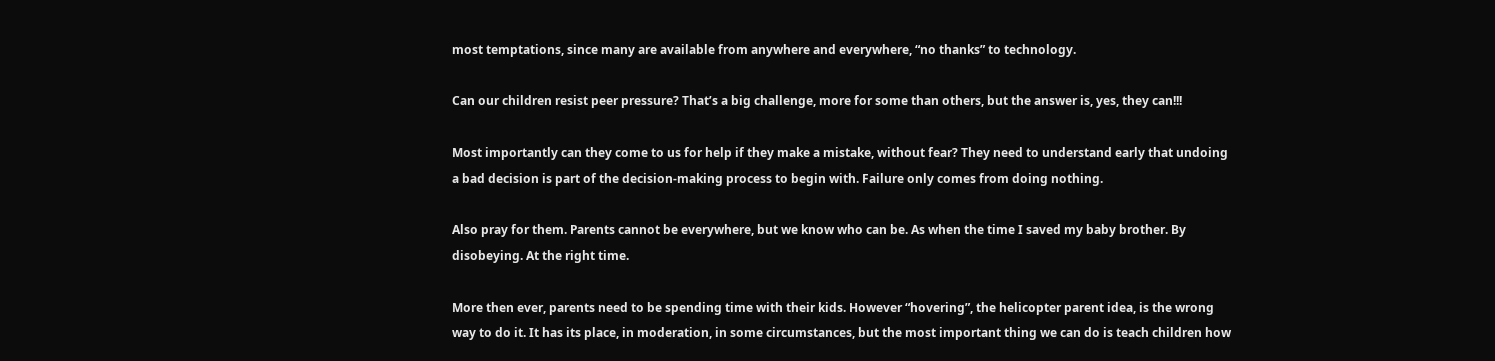most temptations, since many are available from anywhere and everywhere, “no thanks” to technology.

Can our children resist peer pressure? That’s a big challenge, more for some than others, but the answer is, yes, they can!!!

Most importantly can they come to us for help if they make a mistake, without fear? They need to understand early that undoing a bad decision is part of the decision-making process to begin with. Failure only comes from doing nothing.

Also pray for them. Parents cannot be everywhere, but we know who can be. As when the time I saved my baby brother. By disobeying. At the right time.

More then ever, parents need to be spending time with their kids. However “hovering”, the helicopter parent idea, is the wrong way to do it. It has its place, in moderation, in some circumstances, but the most important thing we can do is teach children how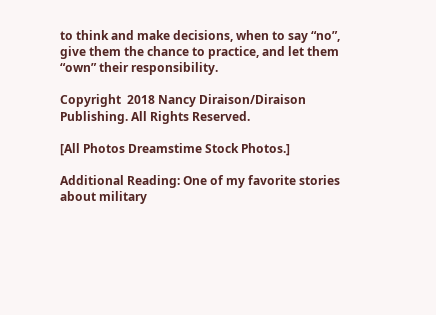to think and make decisions, when to say “no”, give them the chance to practice, and let them “own” their responsibility.

Copyright  2018 Nancy Diraison/Diraison Publishing. All Rights Reserved.

[All Photos Dreamstime Stock Photos.]

Additional Reading: One of my favorite stories about military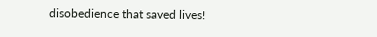disobedience that saved lives!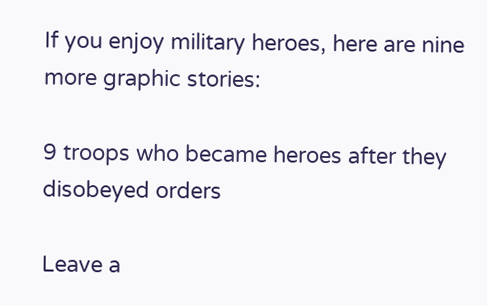If you enjoy military heroes, here are nine more graphic stories:

9 troops who became heroes after they disobeyed orders

Leave a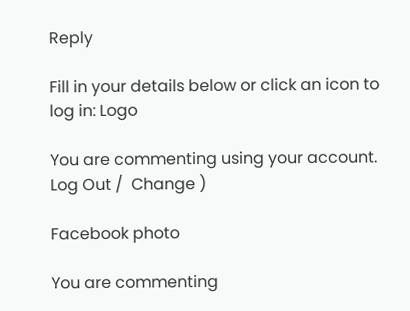Reply

Fill in your details below or click an icon to log in: Logo

You are commenting using your account. Log Out /  Change )

Facebook photo

You are commenting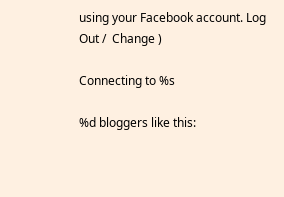using your Facebook account. Log Out /  Change )

Connecting to %s

%d bloggers like this: